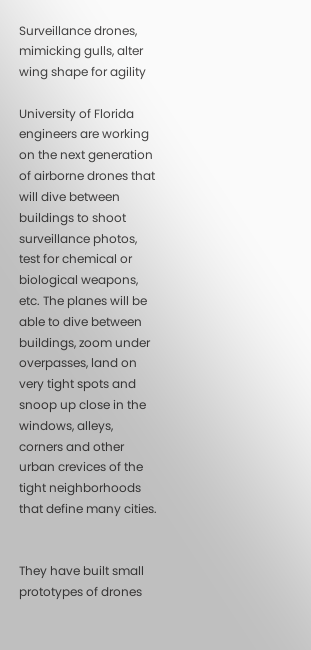Surveillance drones, mimicking gulls, alter wing shape for agility

University of Florida engineers are working on the next generation of airborne drones that will dive between buildings to shoot surveillance photos, test for chemical or biological weapons, etc. The planes will be able to dive between buildings, zoom under overpasses, land on very tight spots and snoop up close in the windows, alleys, corners and other urban crevices of the tight neighborhoods that define many cities.


They have built small prototypes of drones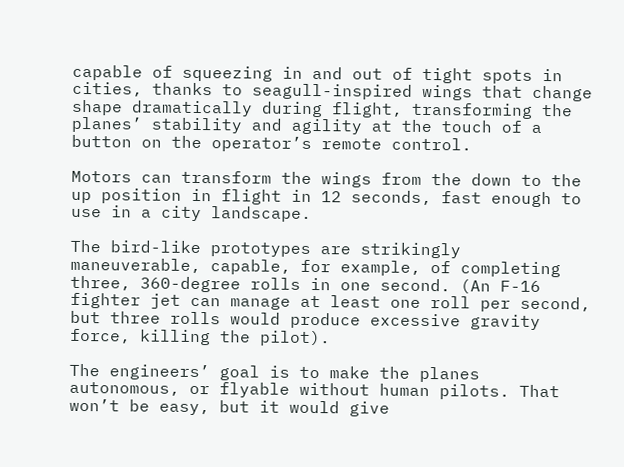capable of squeezing in and out of tight spots in cities, thanks to seagull-inspired wings that change shape dramatically during flight, transforming the planes’ stability and agility at the touch of a button on the operator’s remote control.

Motors can transform the wings from the down to the up position in flight in 12 seconds, fast enough to use in a city landscape.

The bird-like prototypes are strikingly maneuverable, capable, for example, of completing three, 360-degree rolls in one second. (An F-16 fighter jet can manage at least one roll per second, but three rolls would produce excessive gravity force, killing the pilot).

The engineers’ goal is to make the planes autonomous, or flyable without human pilots. That won’t be easy, but it would give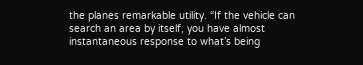the planes remarkable utility. “If the vehicle can search an area by itself, you have almost instantaneous response to what’s being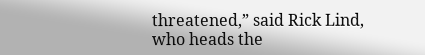threatened,” said Rick Lind, who heads the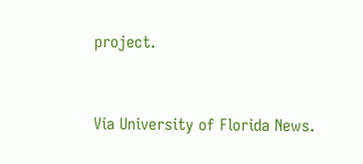project.


Via University of Florida News.